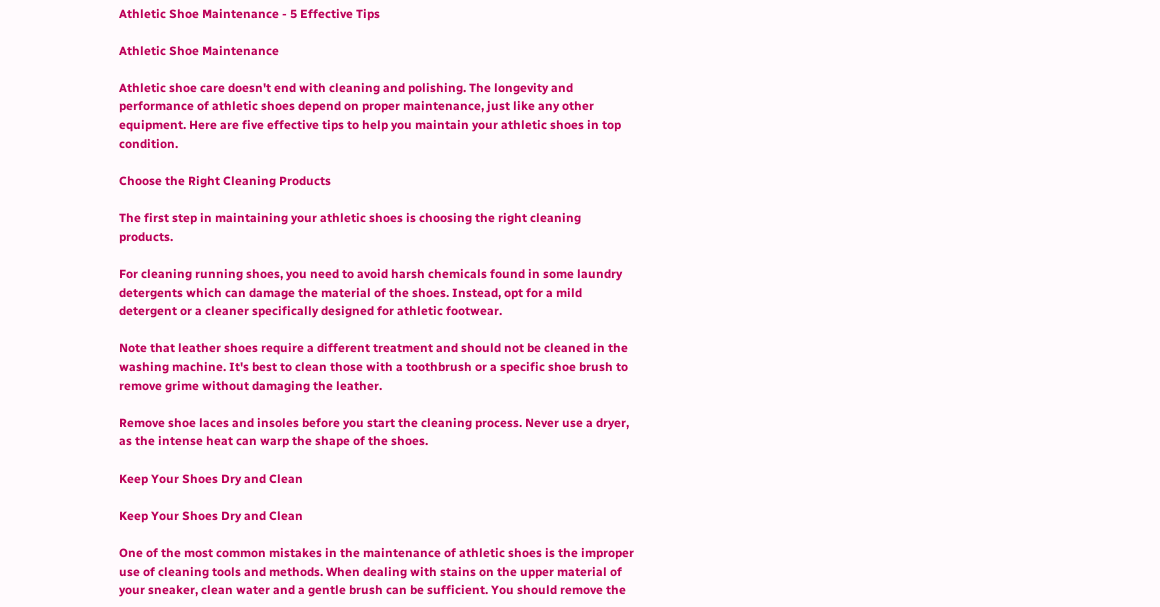Athletic Shoe Maintenance - 5 Effective Tips

Athletic Shoe Maintenance

Athletic shoe care doesn't end with cleaning and polishing. The longevity and performance of athletic shoes depend on proper maintenance, just like any other equipment. Here are five effective tips to help you maintain your athletic shoes in top condition.

Choose the Right Cleaning Products

The first step in maintaining your athletic shoes is choosing the right cleaning products.

For cleaning running shoes, you need to avoid harsh chemicals found in some laundry detergents which can damage the material of the shoes. Instead, opt for a mild detergent or a cleaner specifically designed for athletic footwear.

Note that leather shoes require a different treatment and should not be cleaned in the washing machine. It's best to clean those with a toothbrush or a specific shoe brush to remove grime without damaging the leather.

Remove shoe laces and insoles before you start the cleaning process. Never use a dryer, as the intense heat can warp the shape of the shoes.

Keep Your Shoes Dry and Clean

Keep Your Shoes Dry and Clean

One of the most common mistakes in the maintenance of athletic shoes is the improper use of cleaning tools and methods. When dealing with stains on the upper material of your sneaker, clean water and a gentle brush can be sufficient. You should remove the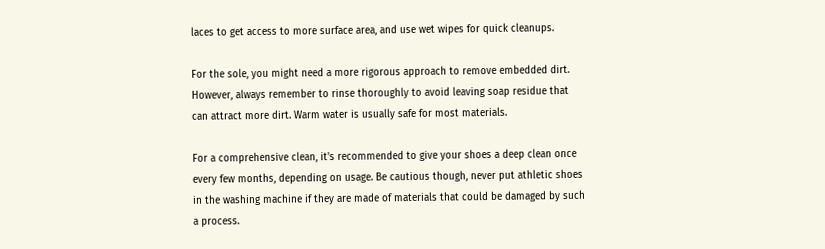laces to get access to more surface area, and use wet wipes for quick cleanups.

For the sole, you might need a more rigorous approach to remove embedded dirt. However, always remember to rinse thoroughly to avoid leaving soap residue that can attract more dirt. Warm water is usually safe for most materials.

For a comprehensive clean, it's recommended to give your shoes a deep clean once every few months, depending on usage. Be cautious though, never put athletic shoes in the washing machine if they are made of materials that could be damaged by such a process.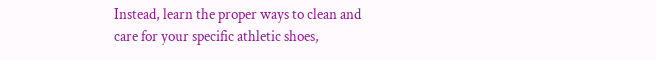Instead, learn the proper ways to clean and care for your specific athletic shoes,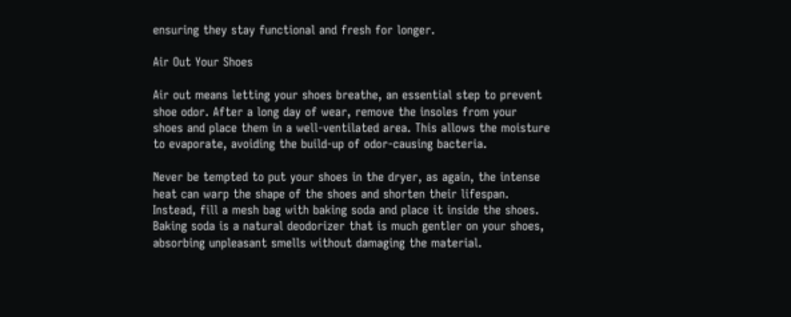ensuring they stay functional and fresh for longer.

Air Out Your Shoes

Air out means letting your shoes breathe, an essential step to prevent shoe odor. After a long day of wear, remove the insoles from your shoes and place them in a well-ventilated area. This allows the moisture to evaporate, avoiding the build-up of odor-causing bacteria.

Never be tempted to put your shoes in the dryer, as again, the intense heat can warp the shape of the shoes and shorten their lifespan. Instead, fill a mesh bag with baking soda and place it inside the shoes. Baking soda is a natural deodorizer that is much gentler on your shoes, absorbing unpleasant smells without damaging the material.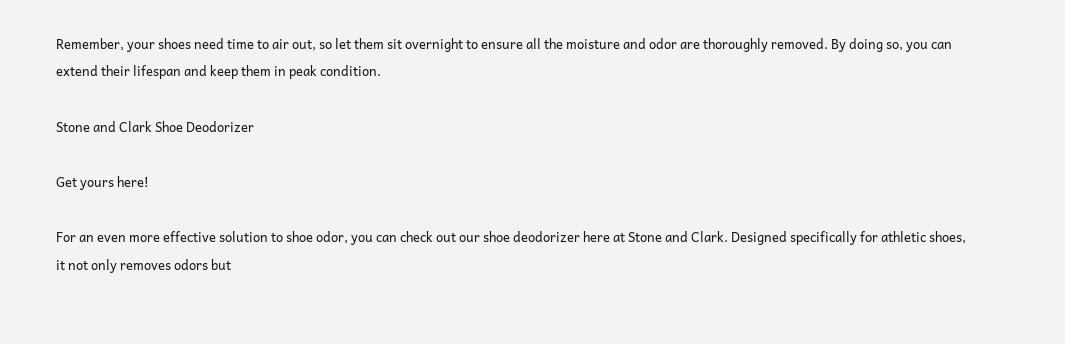Remember, your shoes need time to air out, so let them sit overnight to ensure all the moisture and odor are thoroughly removed. By doing so, you can extend their lifespan and keep them in peak condition.

Stone and Clark Shoe Deodorizer

Get yours here!

For an even more effective solution to shoe odor, you can check out our shoe deodorizer here at Stone and Clark. Designed specifically for athletic shoes, it not only removes odors but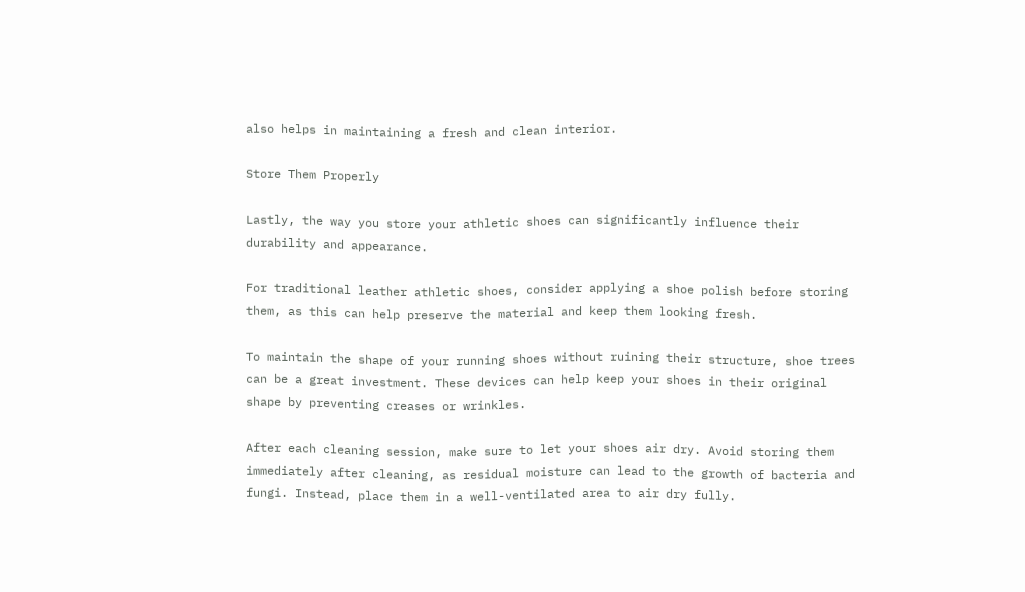also helps in maintaining a fresh and clean interior.

Store Them Properly

Lastly, the way you store your athletic shoes can significantly influence their durability and appearance.

For traditional leather athletic shoes, consider applying a shoe polish before storing them, as this can help preserve the material and keep them looking fresh.

To maintain the shape of your running shoes without ruining their structure, shoe trees can be a great investment. These devices can help keep your shoes in their original shape by preventing creases or wrinkles.

After each cleaning session, make sure to let your shoes air dry. Avoid storing them immediately after cleaning, as residual moisture can lead to the growth of bacteria and fungi. Instead, place them in a well-ventilated area to air dry fully.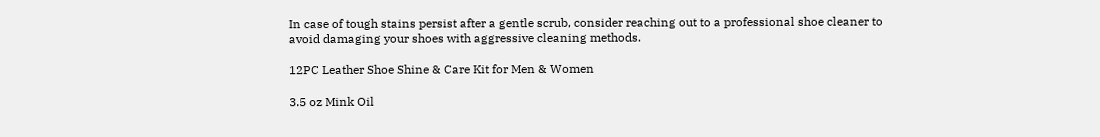In case of tough stains persist after a gentle scrub, consider reaching out to a professional shoe cleaner to avoid damaging your shoes with aggressive cleaning methods.

12PC Leather Shoe Shine & Care Kit for Men & Women

3.5 oz Mink Oil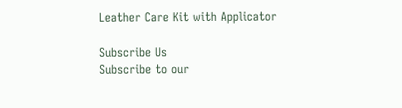Leather Care Kit with Applicator

Subscribe Us
Subscribe to our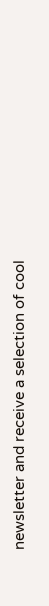newsletter and receive a selection of cool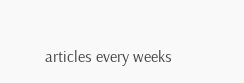articles every weeks